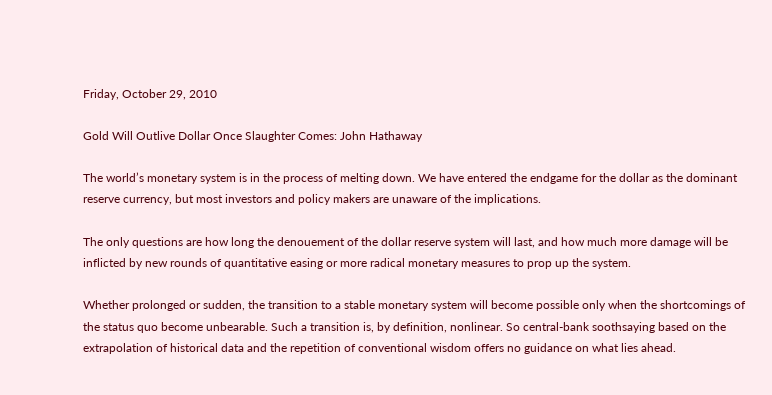Friday, October 29, 2010

Gold Will Outlive Dollar Once Slaughter Comes: John Hathaway

The world’s monetary system is in the process of melting down. We have entered the endgame for the dollar as the dominant reserve currency, but most investors and policy makers are unaware of the implications.

The only questions are how long the denouement of the dollar reserve system will last, and how much more damage will be inflicted by new rounds of quantitative easing or more radical monetary measures to prop up the system.

Whether prolonged or sudden, the transition to a stable monetary system will become possible only when the shortcomings of the status quo become unbearable. Such a transition is, by definition, nonlinear. So central-bank soothsaying based on the extrapolation of historical data and the repetition of conventional wisdom offers no guidance on what lies ahead.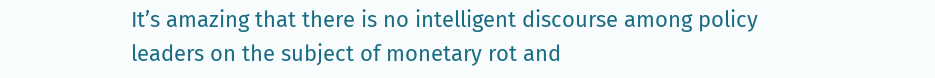It’s amazing that there is no intelligent discourse among policy leaders on the subject of monetary rot and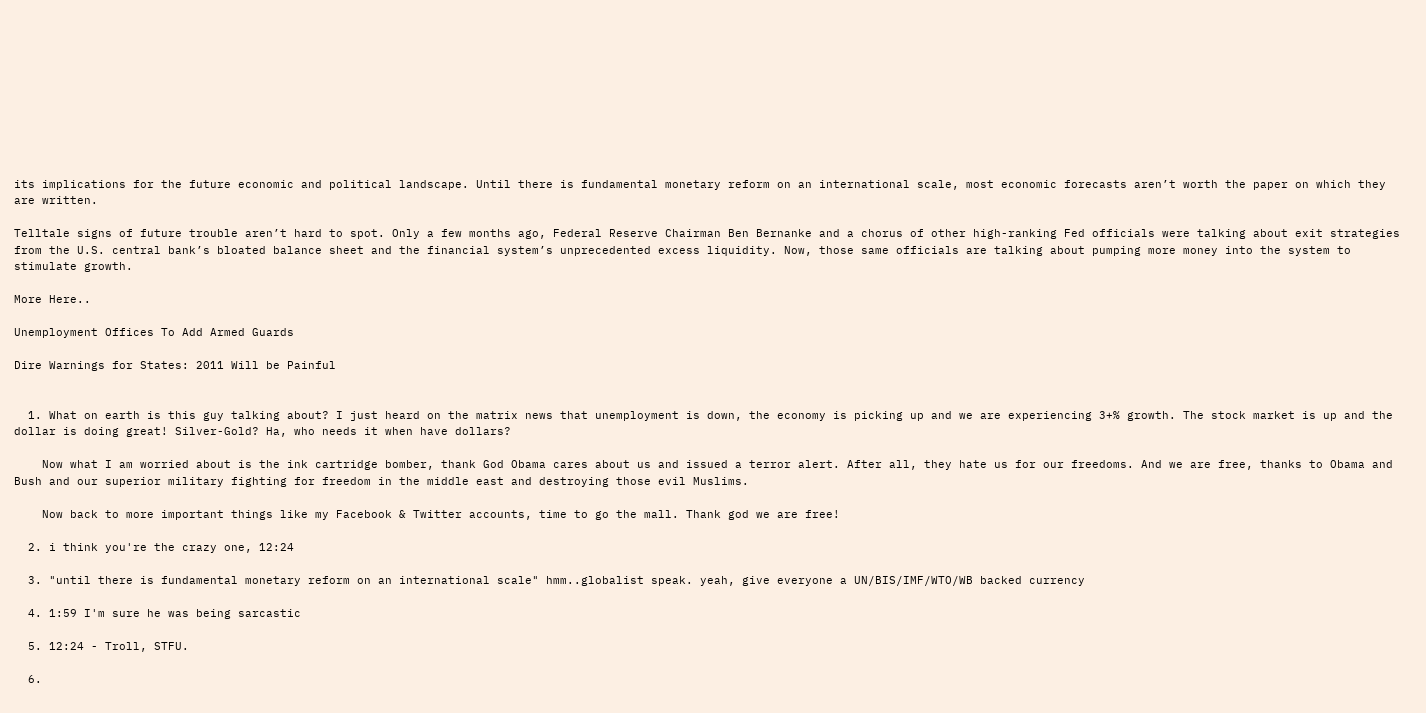its implications for the future economic and political landscape. Until there is fundamental monetary reform on an international scale, most economic forecasts aren’t worth the paper on which they are written.

Telltale signs of future trouble aren’t hard to spot. Only a few months ago, Federal Reserve Chairman Ben Bernanke and a chorus of other high-ranking Fed officials were talking about exit strategies from the U.S. central bank’s bloated balance sheet and the financial system’s unprecedented excess liquidity. Now, those same officials are talking about pumping more money into the system to stimulate growth.

More Here..

Unemployment Offices To Add Armed Guards

Dire Warnings for States: 2011 Will be Painful


  1. What on earth is this guy talking about? I just heard on the matrix news that unemployment is down, the economy is picking up and we are experiencing 3+% growth. The stock market is up and the dollar is doing great! Silver-Gold? Ha, who needs it when have dollars?

    Now what I am worried about is the ink cartridge bomber, thank God Obama cares about us and issued a terror alert. After all, they hate us for our freedoms. And we are free, thanks to Obama and Bush and our superior military fighting for freedom in the middle east and destroying those evil Muslims.

    Now back to more important things like my Facebook & Twitter accounts, time to go the mall. Thank god we are free!

  2. i think you're the crazy one, 12:24

  3. "until there is fundamental monetary reform on an international scale" hmm..globalist speak. yeah, give everyone a UN/BIS/IMF/WTO/WB backed currency

  4. 1:59 I'm sure he was being sarcastic

  5. 12:24 - Troll, STFU.

  6.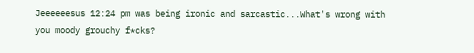Jeeeeeesus 12:24 pm was being ironic and sarcastic...What's wrong with you moody grouchy f*cks?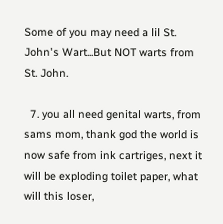Some of you may need a lil St. John's Wart...But NOT warts from St. John.

  7. you all need genital warts, from sams mom, thank god the world is now safe from ink cartriges, next it will be exploding toilet paper, what will this loser,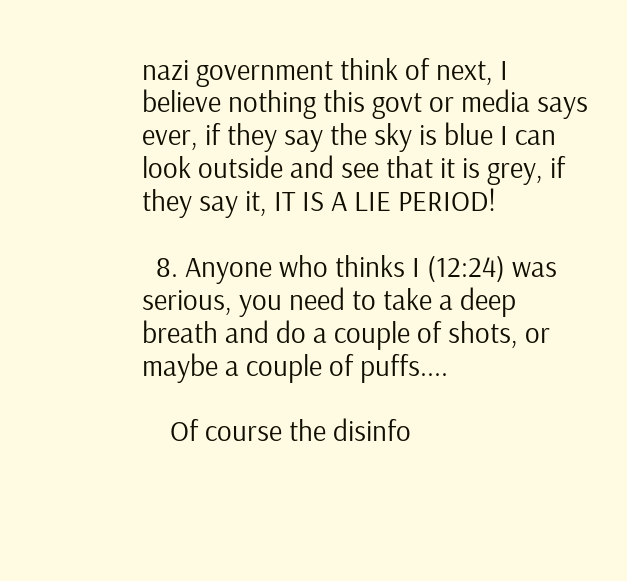nazi government think of next, I believe nothing this govt or media says ever, if they say the sky is blue I can look outside and see that it is grey, if they say it, IT IS A LIE PERIOD!

  8. Anyone who thinks I (12:24) was serious, you need to take a deep breath and do a couple of shots, or maybe a couple of puffs....

    Of course the disinfo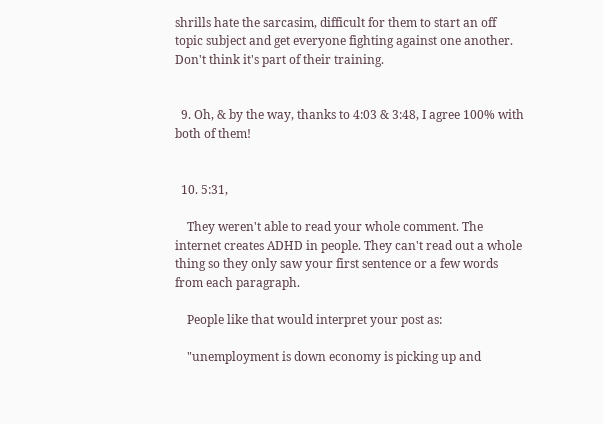shrills hate the sarcasim, difficult for them to start an off topic subject and get everyone fighting against one another. Don't think it's part of their training.


  9. Oh, & by the way, thanks to 4:03 & 3:48, I agree 100% with both of them!


  10. 5:31,

    They weren't able to read your whole comment. The internet creates ADHD in people. They can't read out a whole thing so they only saw your first sentence or a few words from each paragraph.

    People like that would interpret your post as:

    "unemployment is down economy is picking up and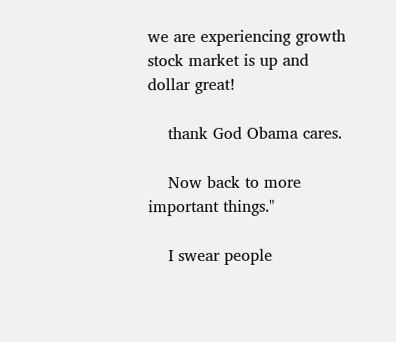we are experiencing growth stock market is up and dollar great!

    thank God Obama cares.

    Now back to more important things."

    I swear people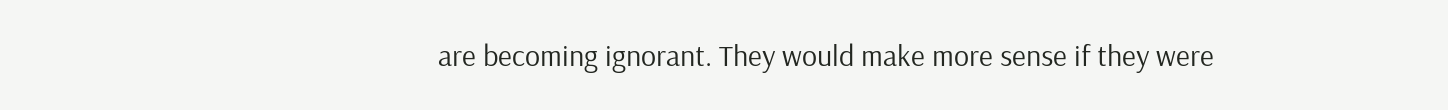are becoming ignorant. They would make more sense if they were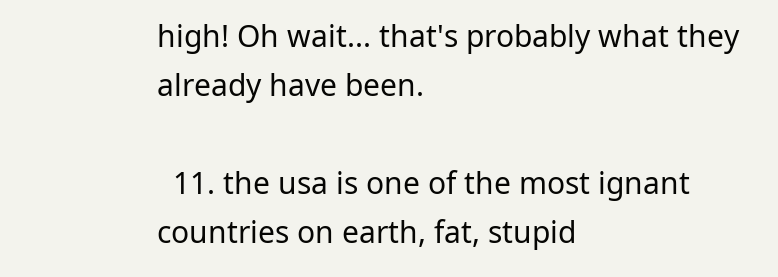high! Oh wait... that's probably what they already have been.

  11. the usa is one of the most ignant countries on earth, fat, stupid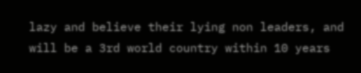lazy and believe their lying non leaders, and will be a 3rd world country within 10 years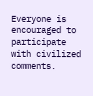Everyone is encouraged to participate with civilized comments.